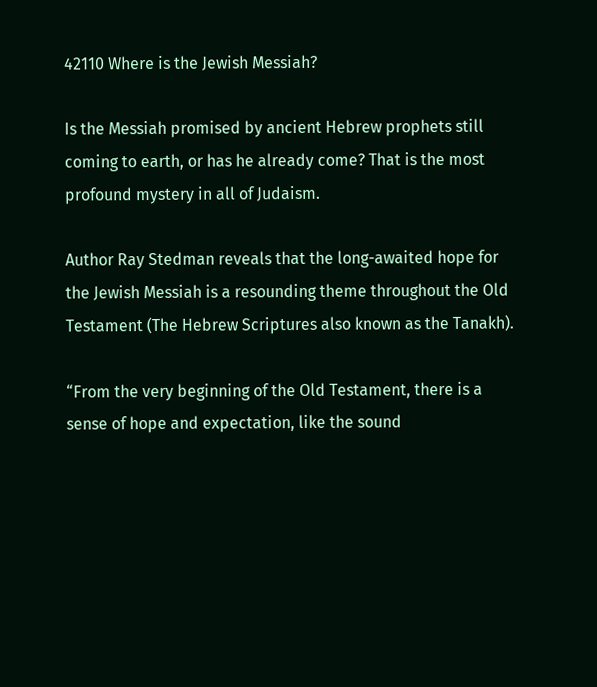42110 Where is the Jewish Messiah?

Is the Messiah promised by ancient Hebrew prophets still coming to earth, or has he already come? That is the most profound mystery in all of Judaism.

Author Ray Stedman reveals that the long-awaited hope for the Jewish Messiah is a resounding theme throughout the Old Testament (The Hebrew Scriptures also known as the Tanakh).

“From the very beginning of the Old Testament, there is a sense of hope and expectation, like the sound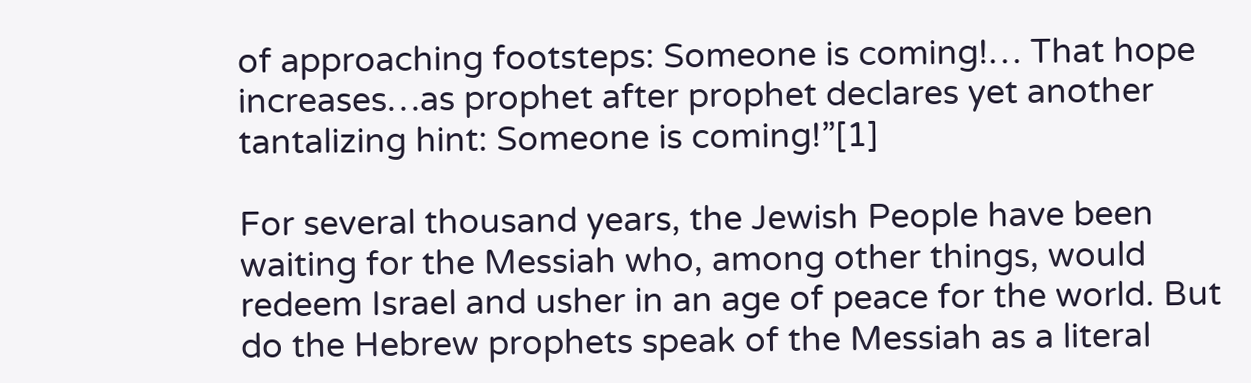of approaching footsteps: Someone is coming!… That hope increases…as prophet after prophet declares yet another tantalizing hint: Someone is coming!”[1]

For several thousand years, the Jewish People have been waiting for the Messiah who, among other things, would redeem Israel and usher in an age of peace for the world. But do the Hebrew prophets speak of the Messiah as a literal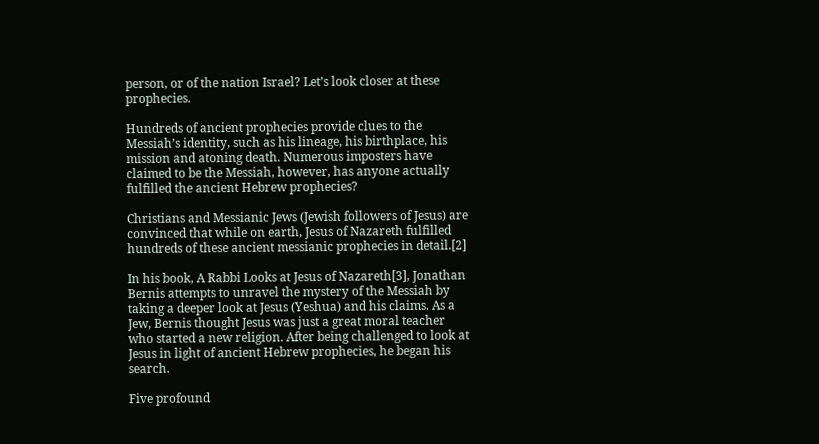person, or of the nation Israel? Let’s look closer at these prophecies.

Hundreds of ancient prophecies provide clues to the Messiah’s identity, such as his lineage, his birthplace, his mission and atoning death. Numerous imposters have claimed to be the Messiah, however, has anyone actually fulfilled the ancient Hebrew prophecies?

Christians and Messianic Jews (Jewish followers of Jesus) are convinced that while on earth, Jesus of Nazareth fulfilled hundreds of these ancient messianic prophecies in detail.[2]

In his book, A Rabbi Looks at Jesus of Nazareth[3], Jonathan Bernis attempts to unravel the mystery of the Messiah by taking a deeper look at Jesus (Yeshua) and his claims. As a Jew, Bernis thought Jesus was just a great moral teacher who started a new religion. After being challenged to look at Jesus in light of ancient Hebrew prophecies, he began his search.

Five profound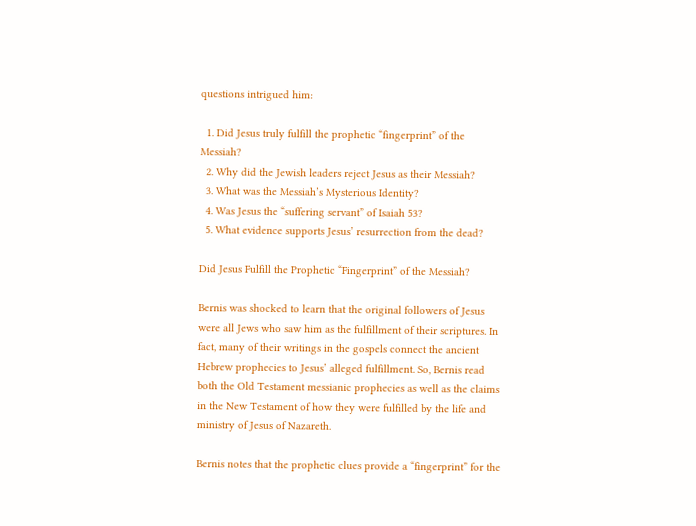questions intrigued him:

  1. Did Jesus truly fulfill the prophetic “fingerprint” of the Messiah?
  2. Why did the Jewish leaders reject Jesus as their Messiah?
  3. What was the Messiah’s Mysterious Identity?
  4. Was Jesus the “suffering servant” of Isaiah 53?
  5. What evidence supports Jesus’ resurrection from the dead?

Did Jesus Fulfill the Prophetic “Fingerprint” of the Messiah?

Bernis was shocked to learn that the original followers of Jesus were all Jews who saw him as the fulfillment of their scriptures. In fact, many of their writings in the gospels connect the ancient Hebrew prophecies to Jesus’ alleged fulfillment. So, Bernis read both the Old Testament messianic prophecies as well as the claims in the New Testament of how they were fulfilled by the life and ministry of Jesus of Nazareth.

Bernis notes that the prophetic clues provide a “fingerprint” for the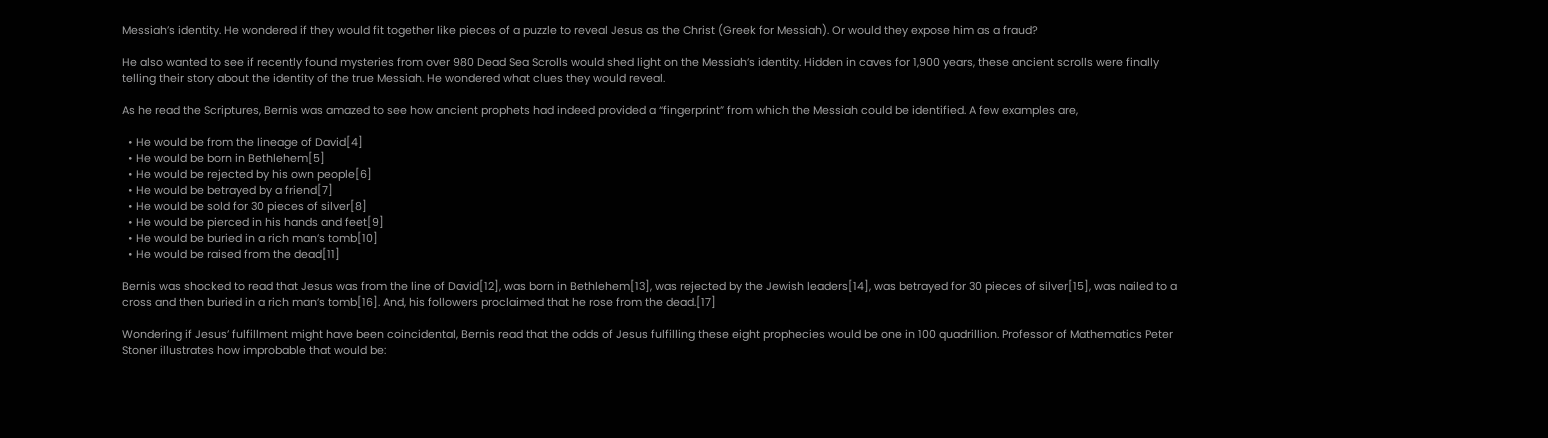Messiah’s identity. He wondered if they would fit together like pieces of a puzzle to reveal Jesus as the Christ (Greek for Messiah). Or would they expose him as a fraud?

He also wanted to see if recently found mysteries from over 980 Dead Sea Scrolls would shed light on the Messiah’s identity. Hidden in caves for 1,900 years, these ancient scrolls were finally telling their story about the identity of the true Messiah. He wondered what clues they would reveal.

As he read the Scriptures, Bernis was amazed to see how ancient prophets had indeed provided a “fingerprint” from which the Messiah could be identified. A few examples are,

  • He would be from the lineage of David[4]
  • He would be born in Bethlehem[5]
  • He would be rejected by his own people[6]
  • He would be betrayed by a friend[7]
  • He would be sold for 30 pieces of silver[8]
  • He would be pierced in his hands and feet[9]
  • He would be buried in a rich man’s tomb[10]
  • He would be raised from the dead[11]

Bernis was shocked to read that Jesus was from the line of David[12], was born in Bethlehem[13], was rejected by the Jewish leaders[14], was betrayed for 30 pieces of silver[15], was nailed to a cross and then buried in a rich man’s tomb[16]. And, his followers proclaimed that he rose from the dead.[17]

Wondering if Jesus’ fulfillment might have been coincidental, Bernis read that the odds of Jesus fulfilling these eight prophecies would be one in 100 quadrillion. Professor of Mathematics Peter Stoner illustrates how improbable that would be: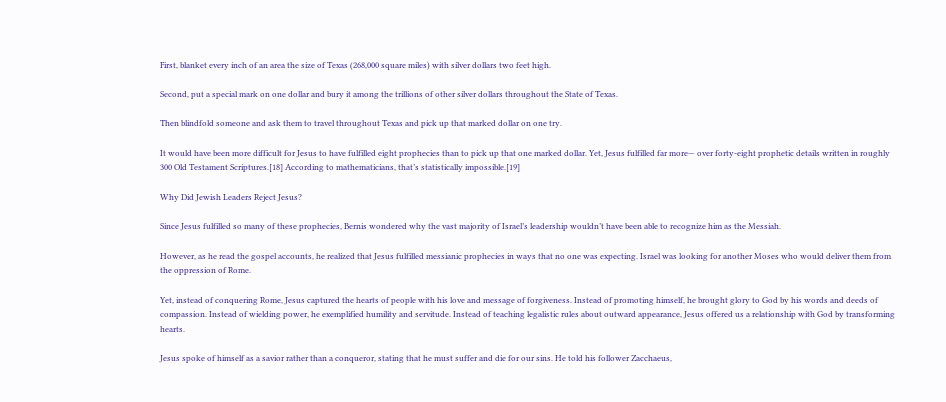First, blanket every inch of an area the size of Texas (268,000 square miles) with silver dollars two feet high.

Second, put a special mark on one dollar and bury it among the trillions of other silver dollars throughout the State of Texas.

Then blindfold someone and ask them to travel throughout Texas and pick up that marked dollar on one try.

It would have been more difficult for Jesus to have fulfilled eight prophecies than to pick up that one marked dollar. Yet, Jesus fulfilled far more— over forty-eight prophetic details written in roughly 300 Old Testament Scriptures.[18] According to mathematicians, that’s statistically impossible.[19]

Why Did Jewish Leaders Reject Jesus?

Since Jesus fulfilled so many of these prophecies, Bernis wondered why the vast majority of Israel’s leadership wouldn’t have been able to recognize him as the Messiah.

However, as he read the gospel accounts, he realized that Jesus fulfilled messianic prophecies in ways that no one was expecting. Israel was looking for another Moses who would deliver them from the oppression of Rome.

Yet, instead of conquering Rome, Jesus captured the hearts of people with his love and message of forgiveness. Instead of promoting himself, he brought glory to God by his words and deeds of compassion. Instead of wielding power, he exemplified humility and servitude. Instead of teaching legalistic rules about outward appearance, Jesus offered us a relationship with God by transforming hearts.

Jesus spoke of himself as a savior rather than a conqueror, stating that he must suffer and die for our sins. He told his follower Zacchaeus,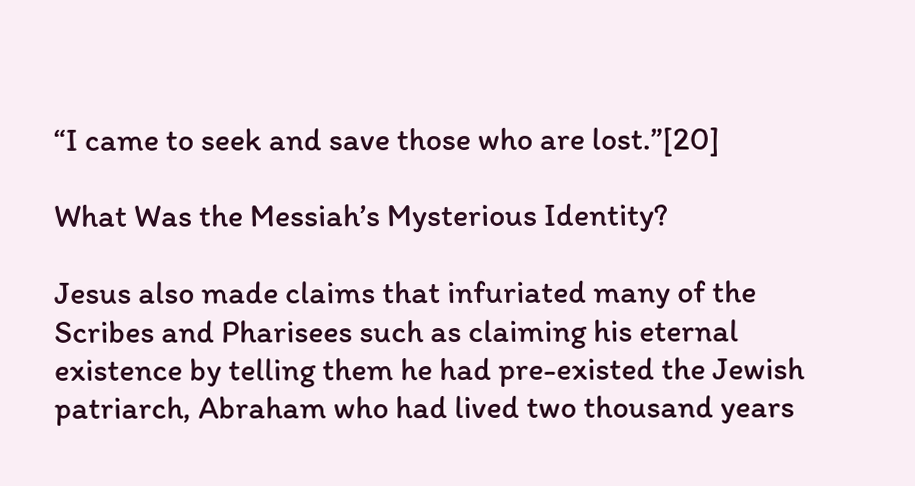“I came to seek and save those who are lost.”[20]

What Was the Messiah’s Mysterious Identity?

Jesus also made claims that infuriated many of the Scribes and Pharisees such as claiming his eternal existence by telling them he had pre-existed the Jewish patriarch, Abraham who had lived two thousand years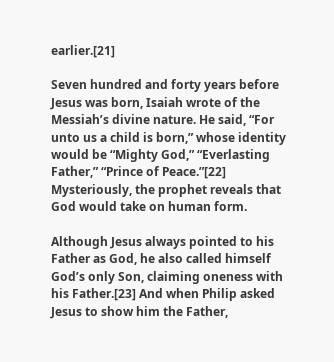earlier.[21]

Seven hundred and forty years before Jesus was born, Isaiah wrote of the Messiah’s divine nature. He said, “For unto us a child is born,” whose identity would be “Mighty God,” “Everlasting Father,” “Prince of Peace.”[22] Mysteriously, the prophet reveals that God would take on human form.

Although Jesus always pointed to his Father as God, he also called himself God’s only Son, claiming oneness with his Father.[23] And when Philip asked Jesus to show him the Father,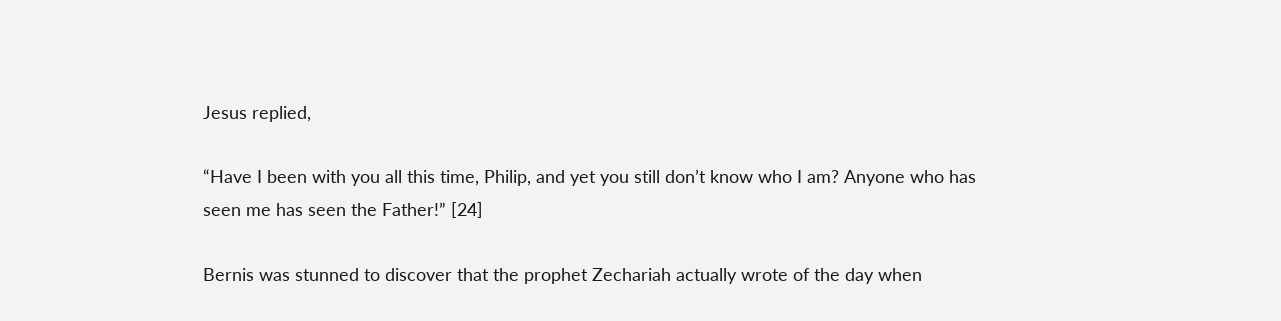Jesus replied,

“Have I been with you all this time, Philip, and yet you still don’t know who I am? Anyone who has seen me has seen the Father!” [24]

Bernis was stunned to discover that the prophet Zechariah actually wrote of the day when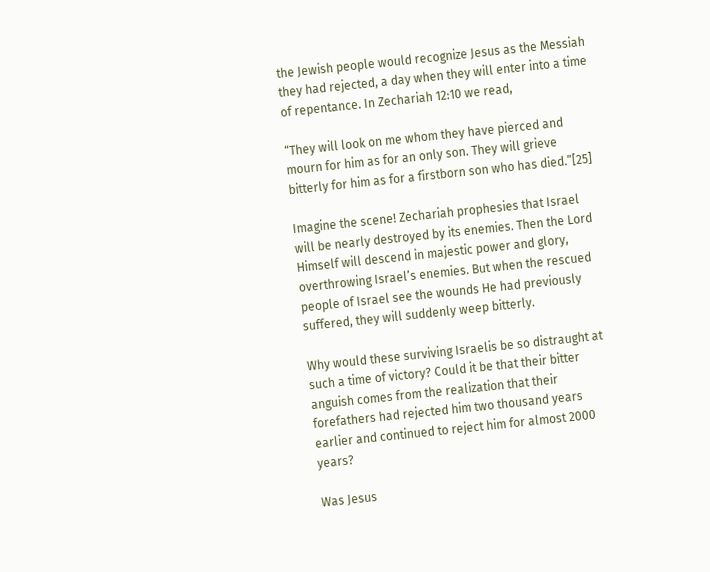the Jewish people would recognize Jesus as the Messiah they had rejected, a day when they will enter into a time of repentance. In Zechariah 12:10 we read,

“They will look on me whom they have pierced and mourn for him as for an only son. They will grieve bitterly for him as for a firstborn son who has died.”[25]

Imagine the scene! Zechariah prophesies that Israel will be nearly destroyed by its enemies. Then the Lord  Himself will descend in majestic power and glory, overthrowing Israel’s enemies. But when the rescued people of Israel see the wounds He had previously suffered, they will suddenly weep bitterly.

Why would these surviving Israelis be so distraught at such a time of victory? Could it be that their bitter anguish comes from the realization that their forefathers had rejected him two thousand years earlier and continued to reject him for almost 2000 years?

Was Jesus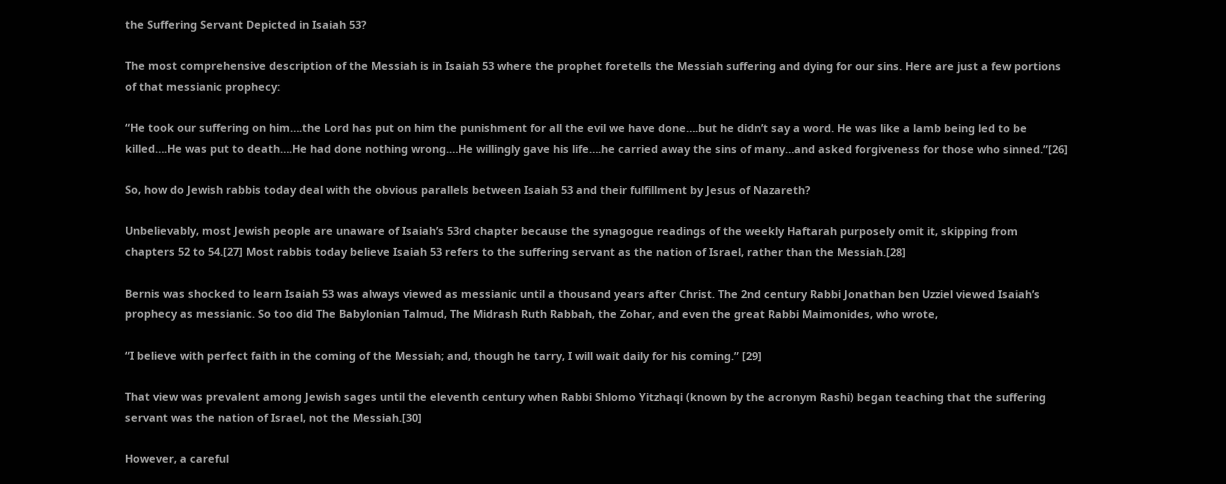the Suffering Servant Depicted in Isaiah 53?

The most comprehensive description of the Messiah is in Isaiah 53 where the prophet foretells the Messiah suffering and dying for our sins. Here are just a few portions of that messianic prophecy:

“He took our suffering on him….the Lord has put on him the punishment for all the evil we have done….but he didn’t say a word. He was like a lamb being led to be killed….He was put to death….He had done nothing wrong.…He willingly gave his life….he carried away the sins of many…and asked forgiveness for those who sinned.”[26]

So, how do Jewish rabbis today deal with the obvious parallels between Isaiah 53 and their fulfillment by Jesus of Nazareth?

Unbelievably, most Jewish people are unaware of Isaiah’s 53rd chapter because the synagogue readings of the weekly Haftarah purposely omit it, skipping from chapters 52 to 54.[27] Most rabbis today believe Isaiah 53 refers to the suffering servant as the nation of Israel, rather than the Messiah.[28]

Bernis was shocked to learn Isaiah 53 was always viewed as messianic until a thousand years after Christ. The 2nd century Rabbi Jonathan ben Uzziel viewed Isaiah’s prophecy as messianic. So too did The Babylonian Talmud, The Midrash Ruth Rabbah, the Zohar, and even the great Rabbi Maimonides, who wrote,

“I believe with perfect faith in the coming of the Messiah; and, though he tarry, I will wait daily for his coming.” [29]

That view was prevalent among Jewish sages until the eleventh century when Rabbi Shlomo Yitzhaqi (known by the acronym Rashi) began teaching that the suffering servant was the nation of Israel, not the Messiah.[30]

However, a careful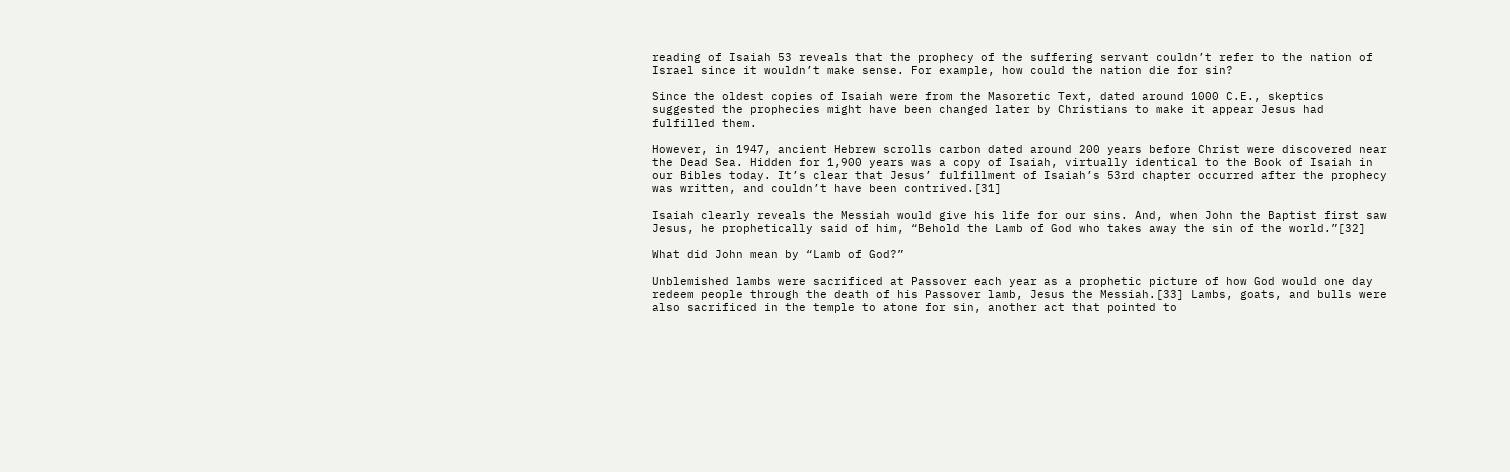reading of Isaiah 53 reveals that the prophecy of the suffering servant couldn’t refer to the nation of Israel since it wouldn’t make sense. For example, how could the nation die for sin?

Since the oldest copies of Isaiah were from the Masoretic Text, dated around 1000 C.E., skeptics suggested the prophecies might have been changed later by Christians to make it appear Jesus had fulfilled them.

However, in 1947, ancient Hebrew scrolls carbon dated around 200 years before Christ were discovered near the Dead Sea. Hidden for 1,900 years was a copy of Isaiah, virtually identical to the Book of Isaiah in our Bibles today. It’s clear that Jesus’ fulfillment of Isaiah’s 53rd chapter occurred after the prophecy was written, and couldn’t have been contrived.[31]

Isaiah clearly reveals the Messiah would give his life for our sins. And, when John the Baptist first saw Jesus, he prophetically said of him, “Behold the Lamb of God who takes away the sin of the world.”[32]

What did John mean by “Lamb of God?”

Unblemished lambs were sacrificed at Passover each year as a prophetic picture of how God would one day redeem people through the death of his Passover lamb, Jesus the Messiah.[33] Lambs, goats, and bulls were also sacrificed in the temple to atone for sin, another act that pointed to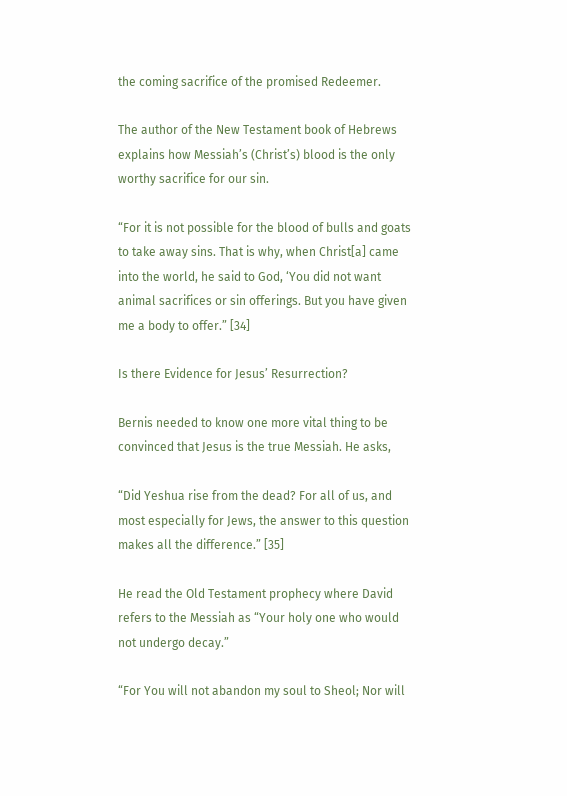the coming sacrifice of the promised Redeemer.

The author of the New Testament book of Hebrews explains how Messiah’s (Christ’s) blood is the only worthy sacrifice for our sin.

“For it is not possible for the blood of bulls and goats to take away sins. That is why, when Christ[a] came into the world, he said to God, ‘You did not want animal sacrifices or sin offerings. But you have given me a body to offer.” [34]

Is there Evidence for Jesus’ Resurrection?

Bernis needed to know one more vital thing to be convinced that Jesus is the true Messiah. He asks,

“Did Yeshua rise from the dead? For all of us, and most especially for Jews, the answer to this question makes all the difference.” [35]

He read the Old Testament prophecy where David refers to the Messiah as “Your holy one who would not undergo decay.”

“For You will not abandon my soul to Sheol; Nor will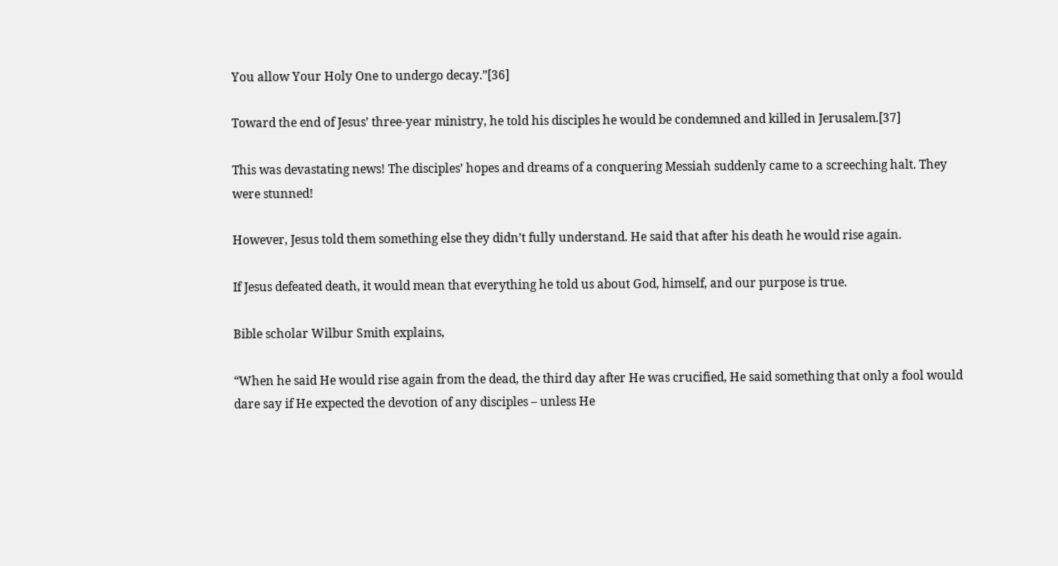You allow Your Holy One to undergo decay.”[36]

Toward the end of Jesus’ three-year ministry, he told his disciples he would be condemned and killed in Jerusalem.[37]

This was devastating news! The disciples’ hopes and dreams of a conquering Messiah suddenly came to a screeching halt. They were stunned!

However, Jesus told them something else they didn’t fully understand. He said that after his death he would rise again.

If Jesus defeated death, it would mean that everything he told us about God, himself, and our purpose is true.

Bible scholar Wilbur Smith explains,

“When he said He would rise again from the dead, the third day after He was crucified, He said something that only a fool would dare say if He expected the devotion of any disciples – unless He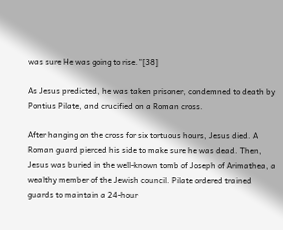was sure He was going to rise.”[38]

As Jesus predicted, he was taken prisoner, condemned to death by Pontius Pilate, and crucified on a Roman cross.

After hanging on the cross for six tortuous hours, Jesus died. A Roman guard pierced his side to make sure he was dead. Then, Jesus was buried in the well-known tomb of Joseph of Arimathea, a wealthy member of the Jewish council. Pilate ordered trained guards to maintain a 24-hour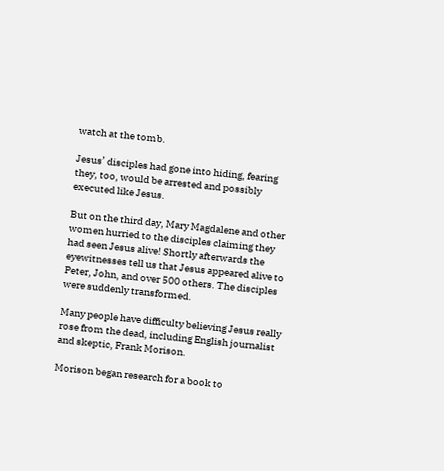watch at the tomb.

Jesus’ disciples had gone into hiding, fearing they, too, would be arrested and possibly executed like Jesus.

But on the third day, Mary Magdalene and other women hurried to the disciples claiming they had seen Jesus alive! Shortly afterwards the eyewitnesses tell us that Jesus appeared alive to Peter, John, and over 500 others. The disciples were suddenly transformed.

Many people have difficulty believing Jesus really rose from the dead, including English journalist and skeptic, Frank Morison.

Morison began research for a book to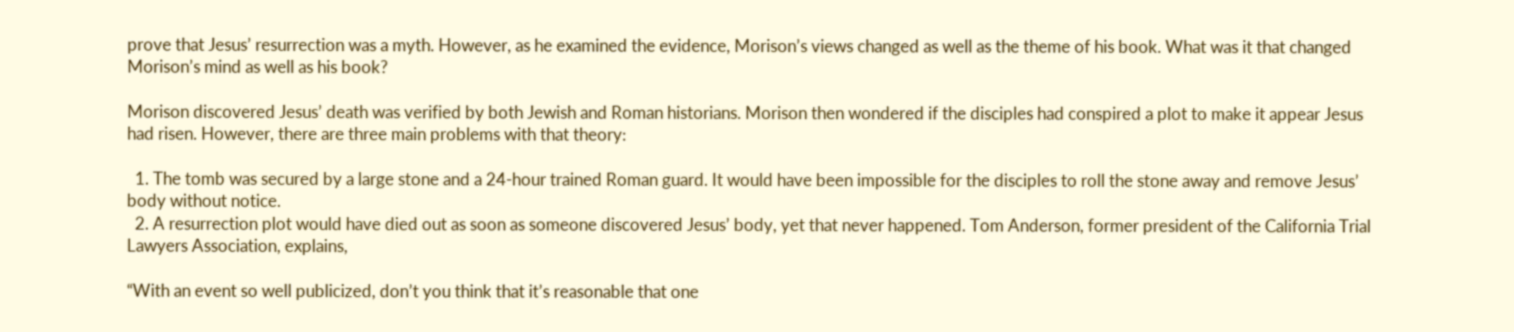prove that Jesus’ resurrection was a myth. However, as he examined the evidence, Morison’s views changed as well as the theme of his book. What was it that changed Morison’s mind as well as his book?

Morison discovered Jesus’ death was verified by both Jewish and Roman historians. Morison then wondered if the disciples had conspired a plot to make it appear Jesus had risen. However, there are three main problems with that theory:

  1. The tomb was secured by a large stone and a 24-hour trained Roman guard. It would have been impossible for the disciples to roll the stone away and remove Jesus’ body without notice.
  2. A resurrection plot would have died out as soon as someone discovered Jesus’ body, yet that never happened. Tom Anderson, former president of the California Trial Lawyers Association, explains,

“With an event so well publicized, don’t you think that it’s reasonable that one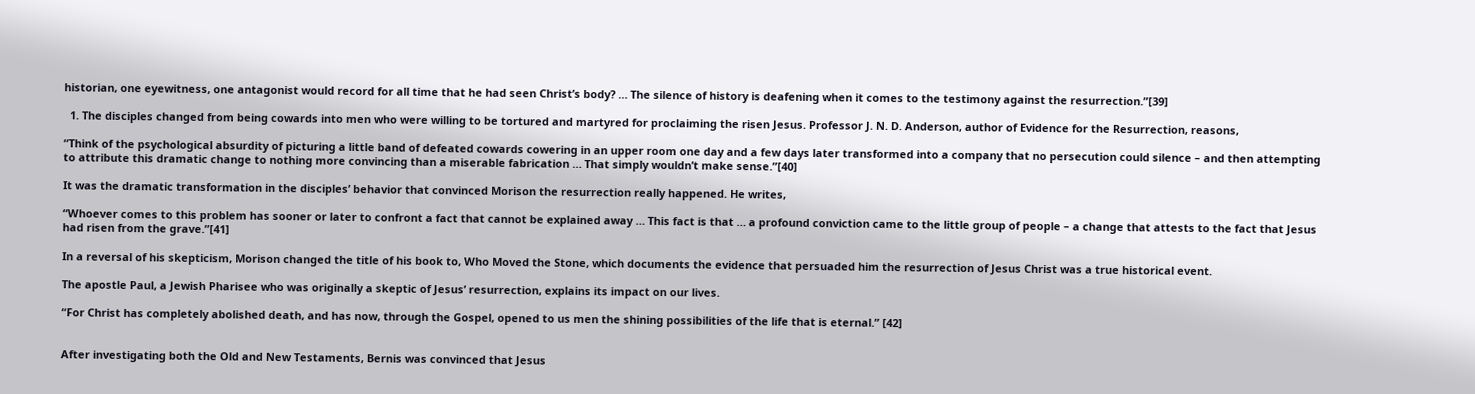historian, one eyewitness, one antagonist would record for all time that he had seen Christ’s body? … The silence of history is deafening when it comes to the testimony against the resurrection.”[39]

  1. The disciples changed from being cowards into men who were willing to be tortured and martyred for proclaiming the risen Jesus. Professor J. N. D. Anderson, author of Evidence for the Resurrection, reasons,

“Think of the psychological absurdity of picturing a little band of defeated cowards cowering in an upper room one day and a few days later transformed into a company that no persecution could silence – and then attempting to attribute this dramatic change to nothing more convincing than a miserable fabrication … That simply wouldn’t make sense.”[40]

It was the dramatic transformation in the disciples’ behavior that convinced Morison the resurrection really happened. He writes,

“Whoever comes to this problem has sooner or later to confront a fact that cannot be explained away … This fact is that … a profound conviction came to the little group of people – a change that attests to the fact that Jesus had risen from the grave.”[41]

In a reversal of his skepticism, Morison changed the title of his book to, Who Moved the Stone, which documents the evidence that persuaded him the resurrection of Jesus Christ was a true historical event.

The apostle Paul, a Jewish Pharisee who was originally a skeptic of Jesus’ resurrection, explains its impact on our lives.

“For Christ has completely abolished death, and has now, through the Gospel, opened to us men the shining possibilities of the life that is eternal.” [42]


After investigating both the Old and New Testaments, Bernis was convinced that Jesus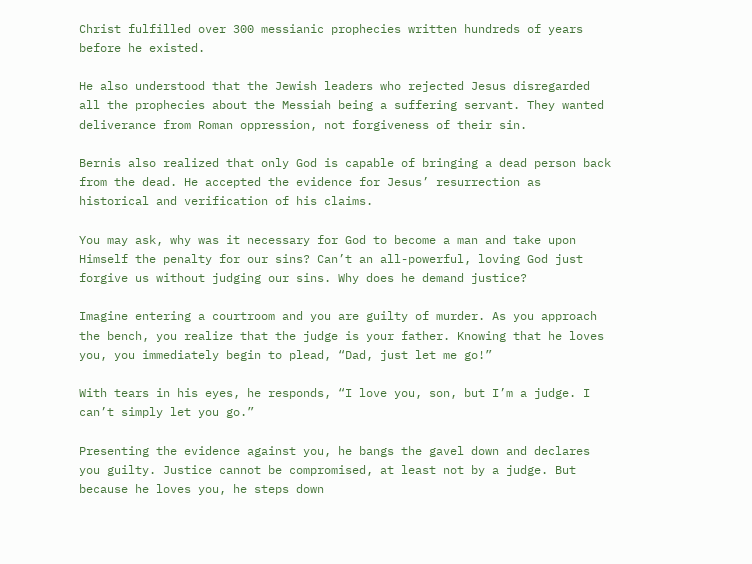Christ fulfilled over 300 messianic prophecies written hundreds of years before he existed.

He also understood that the Jewish leaders who rejected Jesus disregarded all the prophecies about the Messiah being a suffering servant. They wanted deliverance from Roman oppression, not forgiveness of their sin.

Bernis also realized that only God is capable of bringing a dead person back from the dead. He accepted the evidence for Jesus’ resurrection as historical and verification of his claims.

You may ask, why was it necessary for God to become a man and take upon Himself the penalty for our sins? Can’t an all-powerful, loving God just forgive us without judging our sins. Why does he demand justice?

Imagine entering a courtroom and you are guilty of murder. As you approach the bench, you realize that the judge is your father. Knowing that he loves you, you immediately begin to plead, “Dad, just let me go!”

With tears in his eyes, he responds, “I love you, son, but I’m a judge. I can’t simply let you go.”

Presenting the evidence against you, he bangs the gavel down and declares you guilty. Justice cannot be compromised, at least not by a judge. But because he loves you, he steps down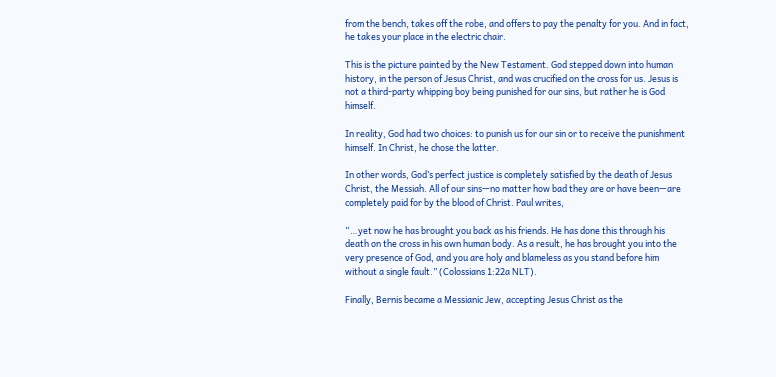from the bench, takes off the robe, and offers to pay the penalty for you. And in fact, he takes your place in the electric chair.

This is the picture painted by the New Testament. God stepped down into human history, in the person of Jesus Christ, and was crucified on the cross for us. Jesus is not a third-party whipping boy being punished for our sins, but rather he is God himself.

In reality, God had two choices: to punish us for our sin or to receive the punishment himself. In Christ, he chose the latter.

In other words, God’s perfect justice is completely satisfied by the death of Jesus Christ, the Messiah. All of our sins—no matter how bad they are or have been—are completely paid for by the blood of Christ. Paul writes,

“…yet now he has brought you back as his friends. He has done this through his death on the cross in his own human body. As a result, he has brought you into the very presence of God, and you are holy and blameless as you stand before him without a single fault.” (Colossians 1:22a NLT).

Finally, Bernis became a Messianic Jew, accepting Jesus Christ as the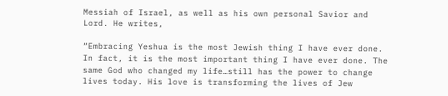Messiah of Israel, as well as his own personal Savior and Lord. He writes,

“Embracing Yeshua is the most Jewish thing I have ever done. In fact, it is the most important thing I have ever done. The same God who changed my life…still has the power to change lives today. His love is transforming the lives of Jew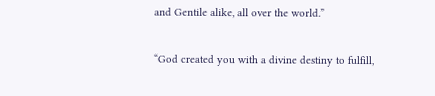and Gentile alike, all over the world.”

“God created you with a divine destiny to fulfill,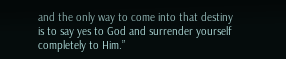and the only way to come into that destiny is to say yes to God and surrender yourself completely to Him.”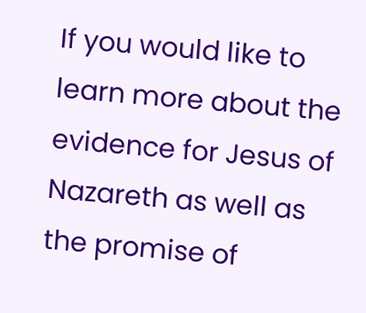If you would like to learn more about the evidence for Jesus of Nazareth as well as the promise of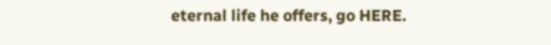eternal life he offers, go HERE.